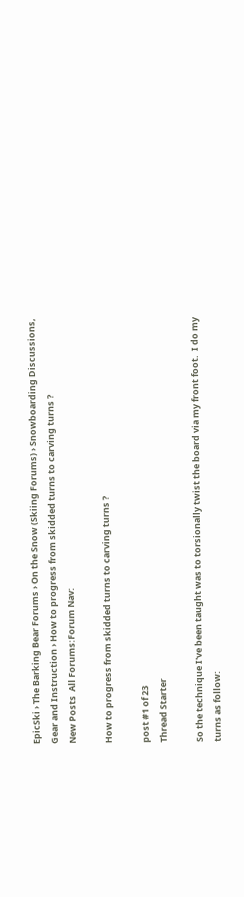EpicSki › The Barking Bear Forums › On the Snow (Skiing Forums) › Snowboarding Discussions, Gear and Instruction › How to progress from skidded turns to carving turns ?
New Posts  All Forums:Forum Nav:

How to progress from skidded turns to carving turns ?

post #1 of 23
Thread Starter

So the technique I've been taught was to torsionally twist the board via my front foot.  I do my turns as follow: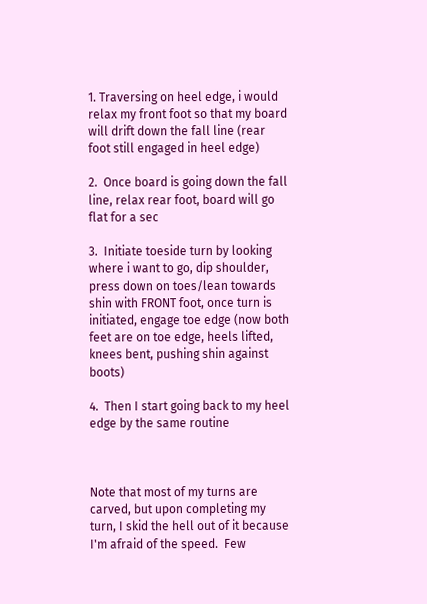1. Traversing on heel edge, i would relax my front foot so that my board will drift down the fall line (rear foot still engaged in heel edge)

2.  Once board is going down the fall line, relax rear foot, board will go flat for a sec

3.  Initiate toeside turn by looking where i want to go, dip shoulder, press down on toes/lean towards shin with FRONT foot, once turn is initiated, engage toe edge (now both feet are on toe edge, heels lifted, knees bent, pushing shin against boots)

4.  Then I start going back to my heel edge by the same routine



Note that most of my turns are carved, but upon completing my turn, I skid the hell out of it because I'm afraid of the speed.  Few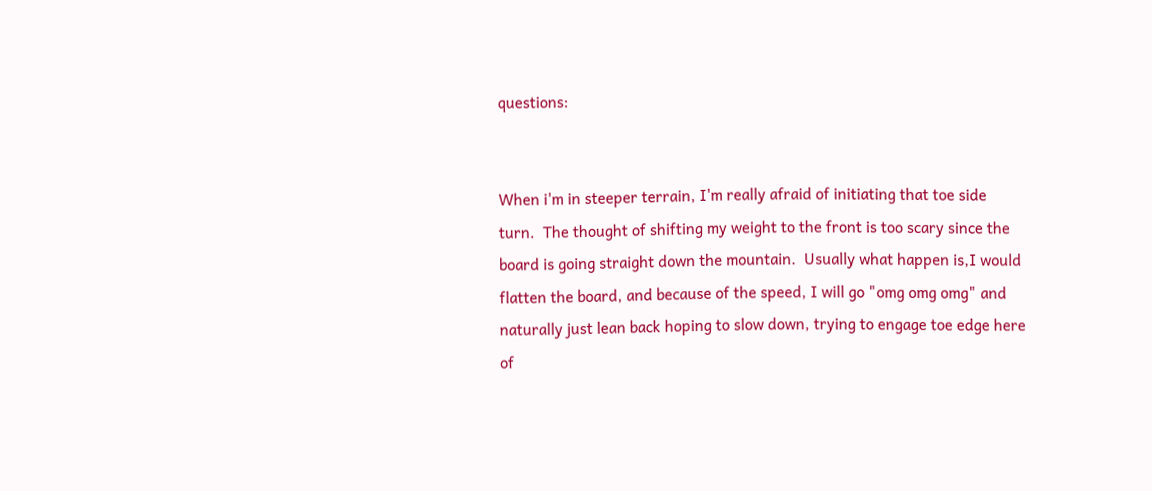questions:


When i'm in steeper terrain, I'm really afraid of initiating that toe side turn.  The thought of shifting my weight to the front is too scary since the board is going straight down the mountain.  Usually what happen is,I would flatten the board, and because of the speed, I will go "omg omg omg" and naturally just lean back hoping to slow down, trying to engage toe edge here of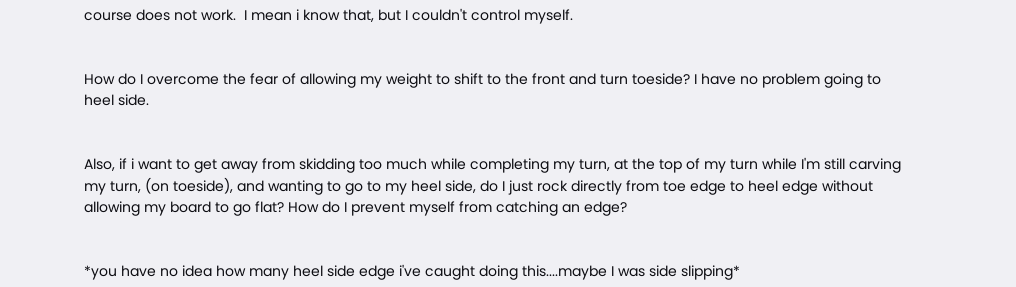course does not work.  I mean i know that, but I couldn't control myself.


How do I overcome the fear of allowing my weight to shift to the front and turn toeside? I have no problem going to heel side.


Also, if i want to get away from skidding too much while completing my turn, at the top of my turn while I'm still carving my turn, (on toeside), and wanting to go to my heel side, do I just rock directly from toe edge to heel edge without allowing my board to go flat? How do I prevent myself from catching an edge?


*you have no idea how many heel side edge i've caught doing this....maybe I was side slipping*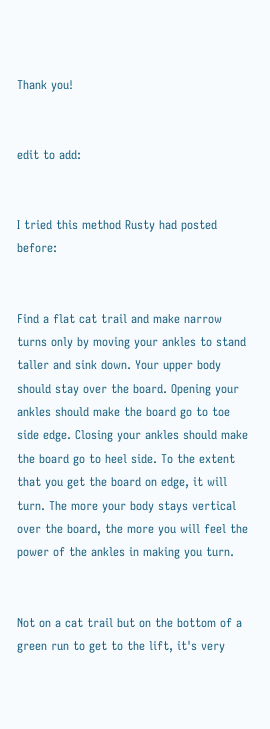Thank you!


edit to add:


I tried this method Rusty had posted before:


Find a flat cat trail and make narrow turns only by moving your ankles to stand taller and sink down. Your upper body should stay over the board. Opening your ankles should make the board go to toe side edge. Closing your ankles should make the board go to heel side. To the extent that you get the board on edge, it will turn. The more your body stays vertical over the board, the more you will feel the power of the ankles in making you turn.


Not on a cat trail but on the bottom of a green run to get to the lift, it's very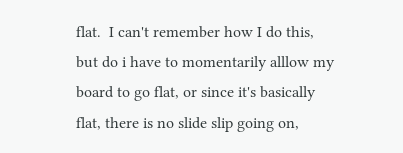flat.  I can't remember how I do this, but do i have to momentarily alllow my board to go flat, or since it's basically flat, there is no slide slip going on,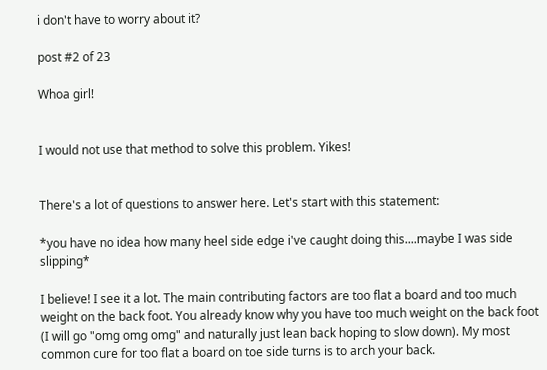i don't have to worry about it?

post #2 of 23

Whoa girl!


I would not use that method to solve this problem. Yikes!


There's a lot of questions to answer here. Let's start with this statement:

*you have no idea how many heel side edge i've caught doing this....maybe I was side slipping*

I believe! I see it a lot. The main contributing factors are too flat a board and too much weight on the back foot. You already know why you have too much weight on the back foot (I will go "omg omg omg" and naturally just lean back hoping to slow down). My most common cure for too flat a board on toe side turns is to arch your back.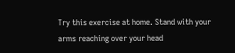Try this exercise at home. Stand with your arms reaching over your head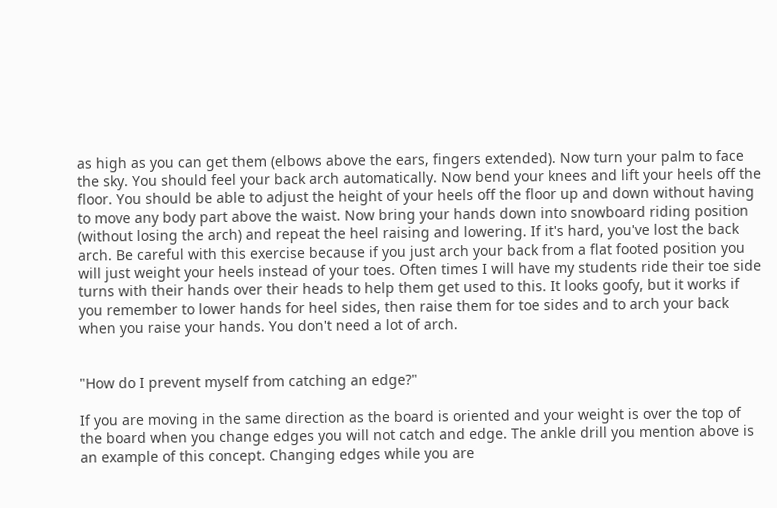as high as you can get them (elbows above the ears, fingers extended). Now turn your palm to face the sky. You should feel your back arch automatically. Now bend your knees and lift your heels off the floor. You should be able to adjust the height of your heels off the floor up and down without having to move any body part above the waist. Now bring your hands down into snowboard riding position (without losing the arch) and repeat the heel raising and lowering. If it's hard, you've lost the back arch. Be careful with this exercise because if you just arch your back from a flat footed position you will just weight your heels instead of your toes. Often times I will have my students ride their toe side turns with their hands over their heads to help them get used to this. It looks goofy, but it works if you remember to lower hands for heel sides, then raise them for toe sides and to arch your back when you raise your hands. You don't need a lot of arch.


"How do I prevent myself from catching an edge?"

If you are moving in the same direction as the board is oriented and your weight is over the top of the board when you change edges you will not catch and edge. The ankle drill you mention above is an example of this concept. Changing edges while you are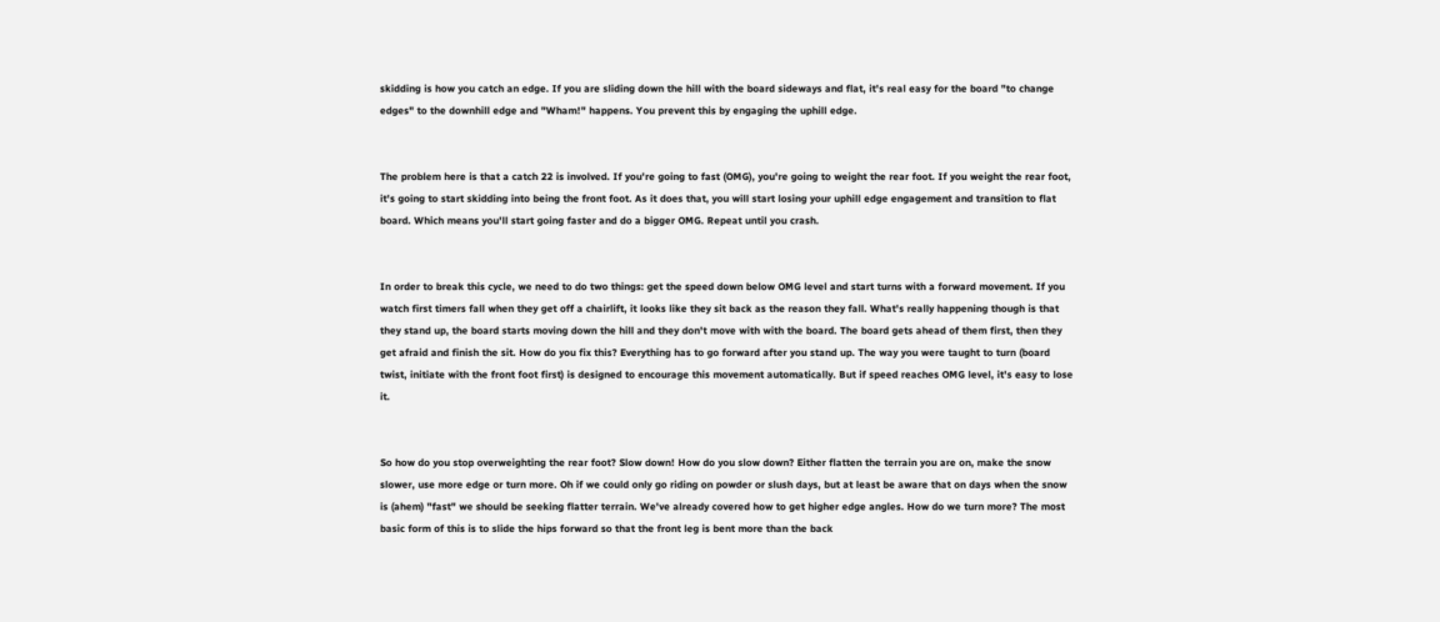skidding is how you catch an edge. If you are sliding down the hill with the board sideways and flat, it's real easy for the board "to change edges" to the downhill edge and "Wham!" happens. You prevent this by engaging the uphill edge.


The problem here is that a catch 22 is involved. If you're going to fast (OMG), you're going to weight the rear foot. If you weight the rear foot, it's going to start skidding into being the front foot. As it does that, you will start losing your uphill edge engagement and transition to flat board. Which means you'll start going faster and do a bigger OMG. Repeat until you crash.


In order to break this cycle, we need to do two things: get the speed down below OMG level and start turns with a forward movement. If you watch first timers fall when they get off a chairlift, it looks like they sit back as the reason they fall. What's really happening though is that they stand up, the board starts moving down the hill and they don't move with with the board. The board gets ahead of them first, then they get afraid and finish the sit. How do you fix this? Everything has to go forward after you stand up. The way you were taught to turn (board twist, initiate with the front foot first) is designed to encourage this movement automatically. But if speed reaches OMG level, it's easy to lose it.


So how do you stop overweighting the rear foot? Slow down! How do you slow down? Either flatten the terrain you are on, make the snow slower, use more edge or turn more. Oh if we could only go riding on powder or slush days, but at least be aware that on days when the snow is (ahem) "fast" we should be seeking flatter terrain. We've already covered how to get higher edge angles. How do we turn more? The most basic form of this is to slide the hips forward so that the front leg is bent more than the back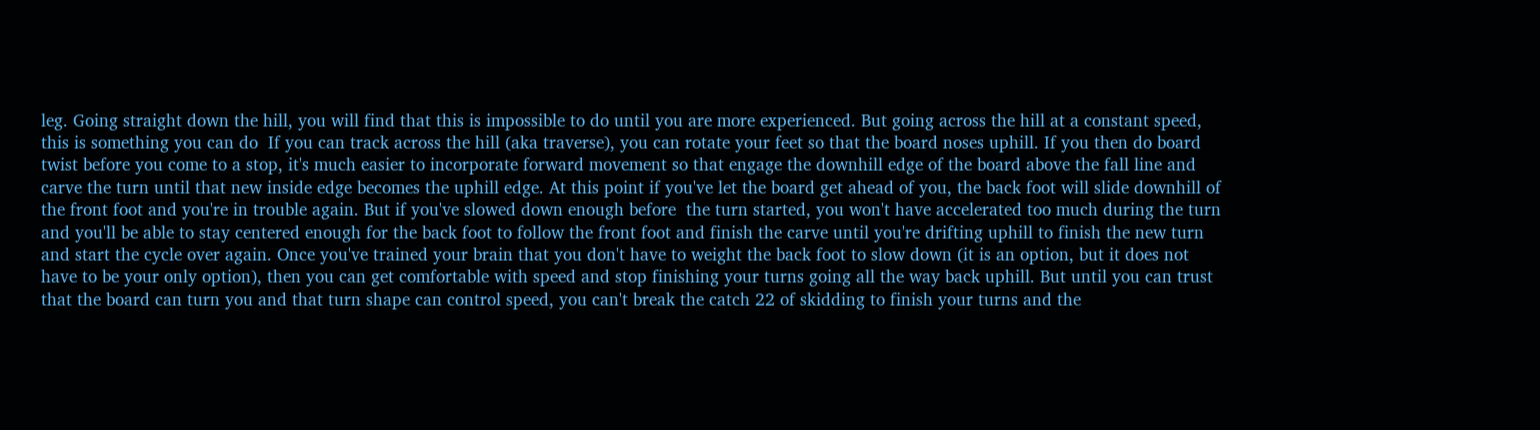leg. Going straight down the hill, you will find that this is impossible to do until you are more experienced. But going across the hill at a constant speed, this is something you can do  If you can track across the hill (aka traverse), you can rotate your feet so that the board noses uphill. If you then do board twist before you come to a stop, it's much easier to incorporate forward movement so that engage the downhill edge of the board above the fall line and carve the turn until that new inside edge becomes the uphill edge. At this point if you've let the board get ahead of you, the back foot will slide downhill of the front foot and you're in trouble again. But if you've slowed down enough before  the turn started, you won't have accelerated too much during the turn and you'll be able to stay centered enough for the back foot to follow the front foot and finish the carve until you're drifting uphill to finish the new turn and start the cycle over again. Once you've trained your brain that you don't have to weight the back foot to slow down (it is an option, but it does not have to be your only option), then you can get comfortable with speed and stop finishing your turns going all the way back uphill. But until you can trust that the board can turn you and that turn shape can control speed, you can't break the catch 22 of skidding to finish your turns and the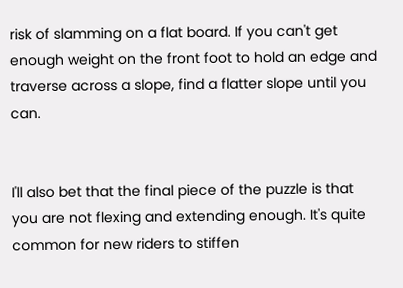risk of slamming on a flat board. If you can't get enough weight on the front foot to hold an edge and traverse across a slope, find a flatter slope until you can.


I'll also bet that the final piece of the puzzle is that you are not flexing and extending enough. It's quite common for new riders to stiffen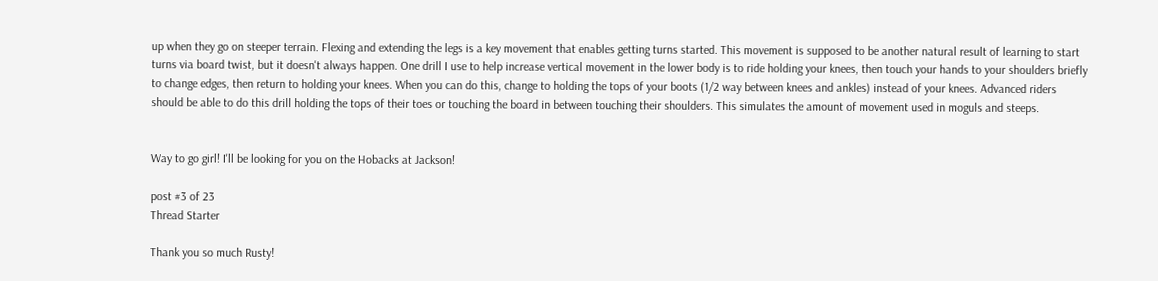up when they go on steeper terrain. Flexing and extending the legs is a key movement that enables getting turns started. This movement is supposed to be another natural result of learning to start turns via board twist, but it doesn't always happen. One drill I use to help increase vertical movement in the lower body is to ride holding your knees, then touch your hands to your shoulders briefly to change edges, then return to holding your knees. When you can do this, change to holding the tops of your boots (1/2 way between knees and ankles) instead of your knees. Advanced riders should be able to do this drill holding the tops of their toes or touching the board in between touching their shoulders. This simulates the amount of movement used in moguls and steeps.


Way to go girl! I'll be looking for you on the Hobacks at Jackson!

post #3 of 23
Thread Starter

Thank you so much Rusty!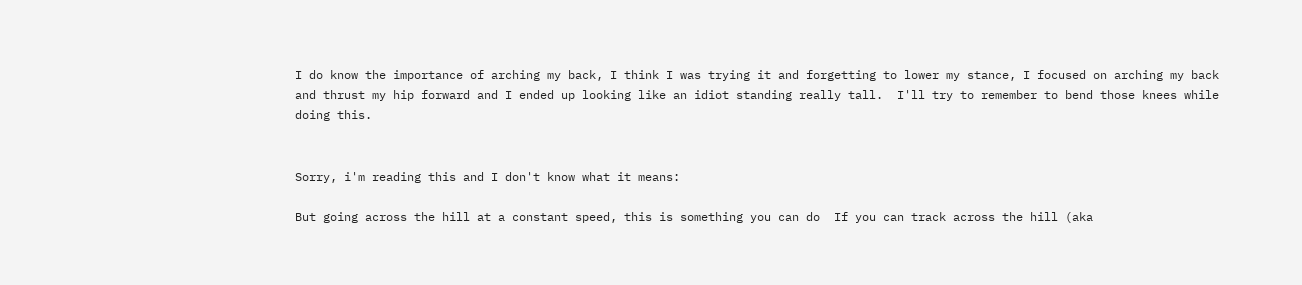I do know the importance of arching my back, I think I was trying it and forgetting to lower my stance, I focused on arching my back and thrust my hip forward and I ended up looking like an idiot standing really tall.  I'll try to remember to bend those knees while doing this.


Sorry, i'm reading this and I don't know what it means:

But going across the hill at a constant speed, this is something you can do  If you can track across the hill (aka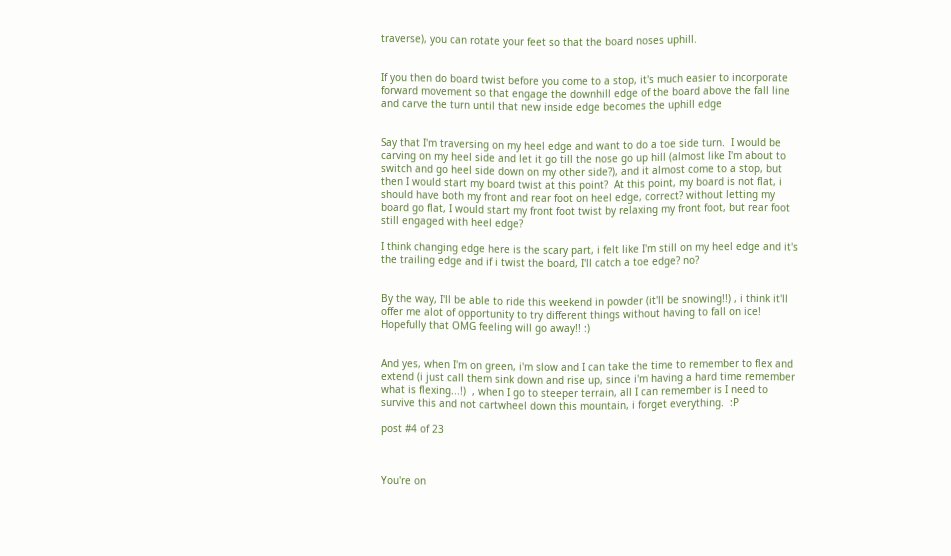traverse), you can rotate your feet so that the board noses uphill.


If you then do board twist before you come to a stop, it's much easier to incorporate forward movement so that engage the downhill edge of the board above the fall line and carve the turn until that new inside edge becomes the uphill edge


Say that I'm traversing on my heel edge and want to do a toe side turn.  I would be carving on my heel side and let it go till the nose go up hill (almost like I'm about to switch and go heel side down on my other side?), and it almost come to a stop, but then I would start my board twist at this point?  At this point, my board is not flat, i should have both my front and rear foot on heel edge, correct? without letting my board go flat, I would start my front foot twist by relaxing my front foot, but rear foot still engaged with heel edge?

I think changing edge here is the scary part, i felt like I'm still on my heel edge and it's the trailing edge and if i twist the board, I'll catch a toe edge? no?


By the way, I'll be able to ride this weekend in powder (it'll be snowing!!) , i think it'll offer me alot of opportunity to try different things without having to fall on ice! Hopefully that OMG feeling will go away!! :)


And yes, when I'm on green, i'm slow and I can take the time to remember to flex and extend (i just call them sink down and rise up, since i'm having a hard time remember what is flexing...!)  , when I go to steeper terrain, all I can remember is I need to survive this and not cartwheel down this mountain, i forget everything.  :P

post #4 of 23



You're on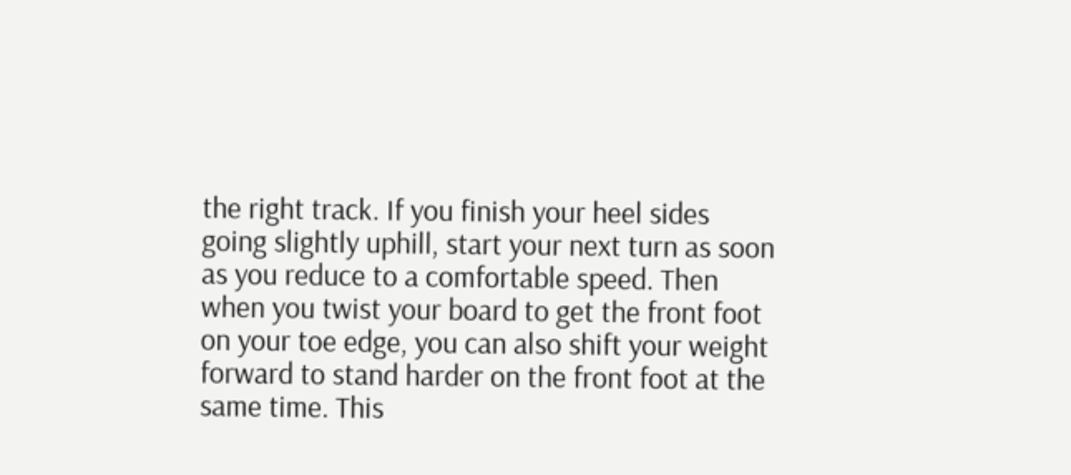the right track. If you finish your heel sides going slightly uphill, start your next turn as soon as you reduce to a comfortable speed. Then when you twist your board to get the front foot on your toe edge, you can also shift your weight forward to stand harder on the front foot at the same time. This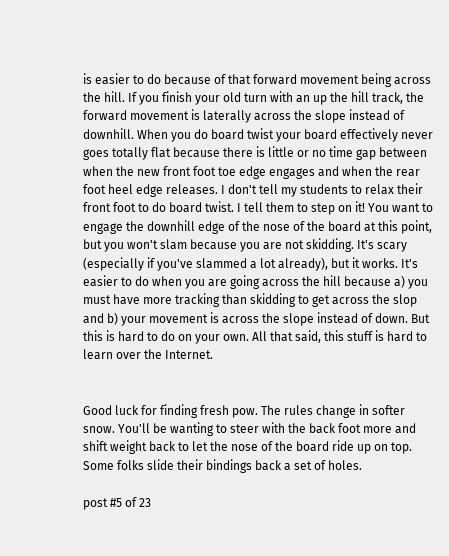is easier to do because of that forward movement being across the hill. If you finish your old turn with an up the hill track, the forward movement is laterally across the slope instead of downhill. When you do board twist your board effectively never goes totally flat because there is little or no time gap between when the new front foot toe edge engages and when the rear foot heel edge releases. I don't tell my students to relax their front foot to do board twist. I tell them to step on it! You want to engage the downhill edge of the nose of the board at this point, but you won't slam because you are not skidding. It's scary (especially if you've slammed a lot already), but it works. It's easier to do when you are going across the hill because a) you must have more tracking than skidding to get across the slop and b) your movement is across the slope instead of down. But this is hard to do on your own. All that said, this stuff is hard to learn over the Internet.


Good luck for finding fresh pow. The rules change in softer snow. You'll be wanting to steer with the back foot more and shift weight back to let the nose of the board ride up on top. Some folks slide their bindings back a set of holes.

post #5 of 23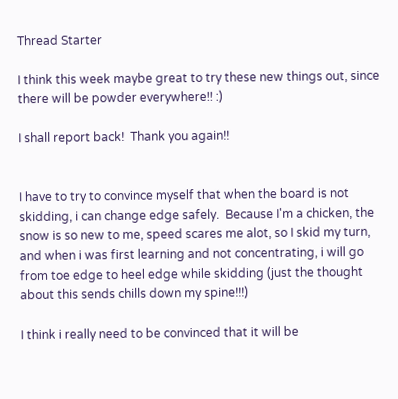Thread Starter

I think this week maybe great to try these new things out, since there will be powder everywhere!! :)

I shall report back!  Thank you again!!


I have to try to convince myself that when the board is not skidding, i can change edge safely.  Because I'm a chicken, the snow is so new to me, speed scares me alot, so I skid my turn, and when i was first learning and not concentrating, i will go from toe edge to heel edge while skidding (just the thought about this sends chills down my spine!!!)

I think i really need to be convinced that it will be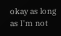okay as long as I'm not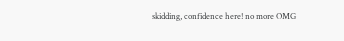skidding, confidence here! no more OMG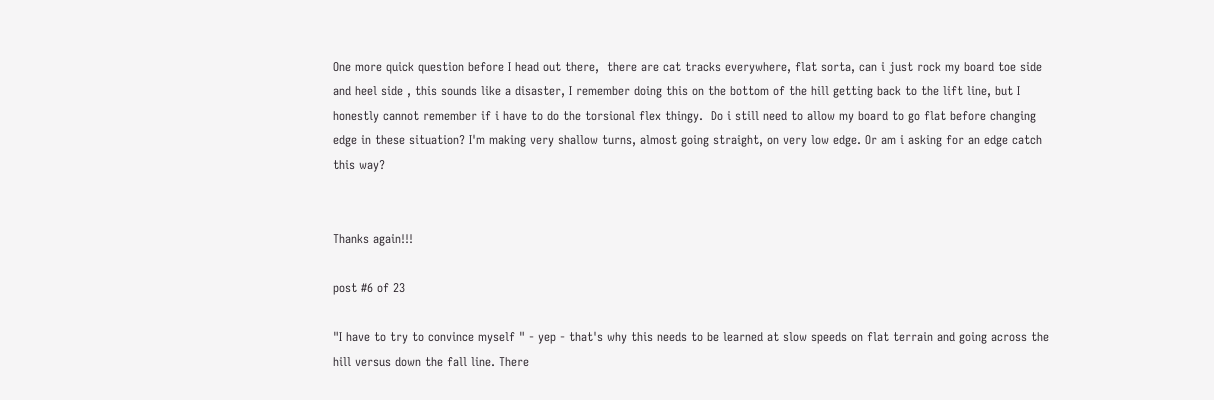One more quick question before I head out there,  there are cat tracks everywhere, flat sorta, can i just rock my board toe side and heel side , this sounds like a disaster, I remember doing this on the bottom of the hill getting back to the lift line, but I honestly cannot remember if i have to do the torsional flex thingy.  Do i still need to allow my board to go flat before changing edge in these situation? I'm making very shallow turns, almost going straight, on very low edge. Or am i asking for an edge catch this way?


Thanks again!!!

post #6 of 23

"I have to try to convince myself " - yep - that's why this needs to be learned at slow speeds on flat terrain and going across the hill versus down the fall line. There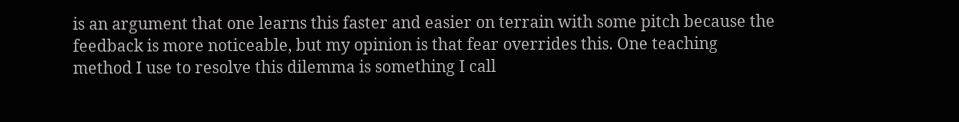is an argument that one learns this faster and easier on terrain with some pitch because the feedback is more noticeable, but my opinion is that fear overrides this. One teaching method I use to resolve this dilemma is something I call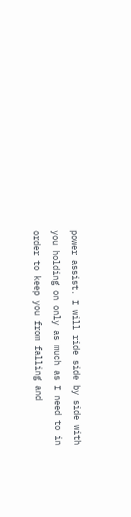power assist. I will ride side by side with you holding on only as much as I need to in order to keep you from falling and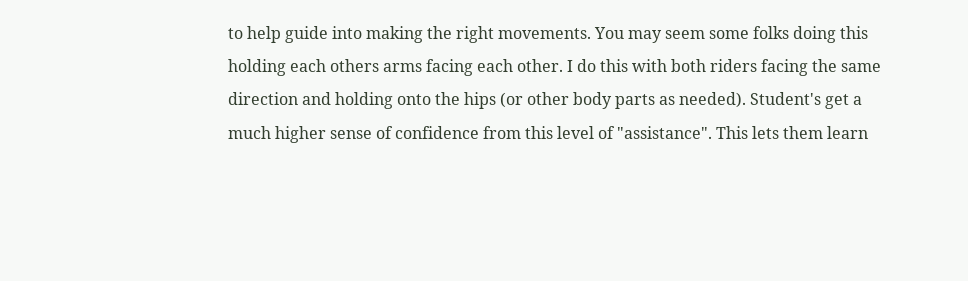to help guide into making the right movements. You may seem some folks doing this holding each others arms facing each other. I do this with both riders facing the same direction and holding onto the hips (or other body parts as needed). Student's get a much higher sense of confidence from this level of "assistance". This lets them learn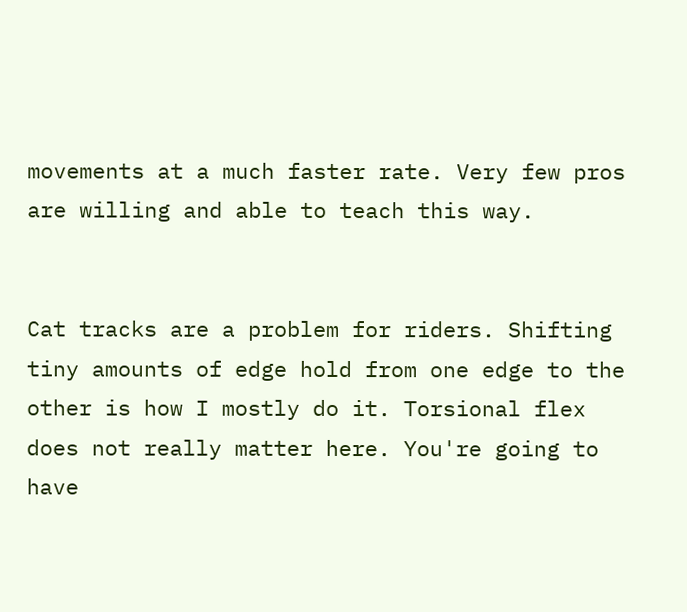movements at a much faster rate. Very few pros are willing and able to teach this way.


Cat tracks are a problem for riders. Shifting tiny amounts of edge hold from one edge to the other is how I mostly do it. Torsional flex does not really matter here. You're going to have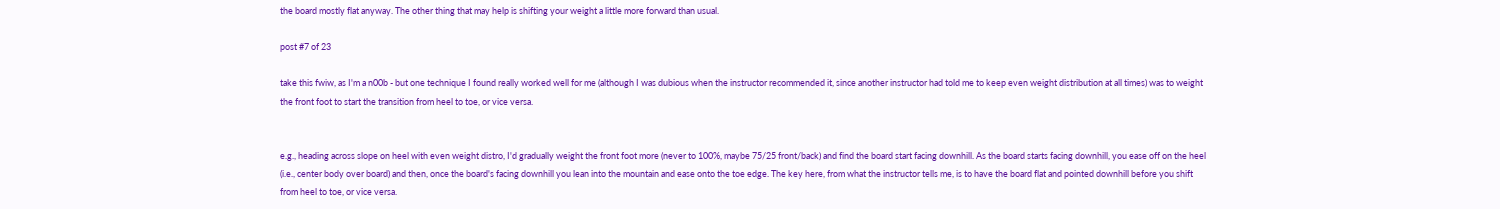the board mostly flat anyway. The other thing that may help is shifting your weight a little more forward than usual.

post #7 of 23

take this fwiw, as I'm a n00b - but one technique I found really worked well for me (although I was dubious when the instructor recommended it, since another instructor had told me to keep even weight distribution at all times) was to weight the front foot to start the transition from heel to toe, or vice versa.


e.g., heading across slope on heel with even weight distro, I'd gradually weight the front foot more (never to 100%, maybe 75/25 front/back) and find the board start facing downhill. As the board starts facing downhill, you ease off on the heel (i.e., center body over board) and then, once the board's facing downhill you lean into the mountain and ease onto the toe edge. The key here, from what the instructor tells me, is to have the board flat and pointed downhill before you shift from heel to toe, or vice versa.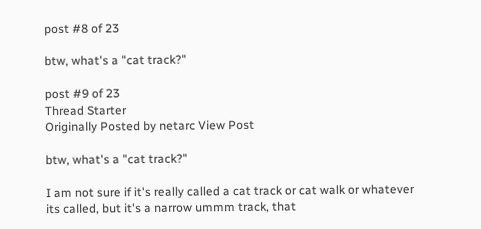post #8 of 23

btw, what's a "cat track?"

post #9 of 23
Thread Starter
Originally Posted by netarc View Post

btw, what's a "cat track?"

I am not sure if it's really called a cat track or cat walk or whatever its called, but it's a narrow ummm track, that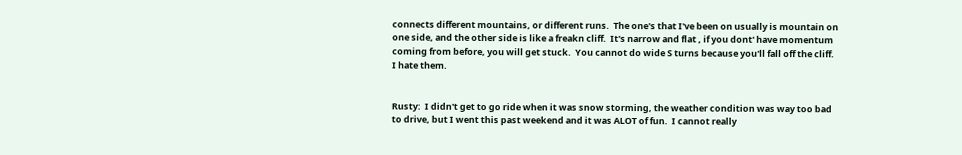connects different mountains, or different runs.  The one's that I've been on usually is mountain on one side, and the other side is like a freakn cliff.  It's narrow and flat , if you dont' have momentum coming from before, you will get stuck.  You cannot do wide S turns because you'll fall off the cliff.  I hate them.


Rusty:  I didn't get to go ride when it was snow storming, the weather condition was way too bad to drive, but I went this past weekend and it was ALOT of fun.  I cannot really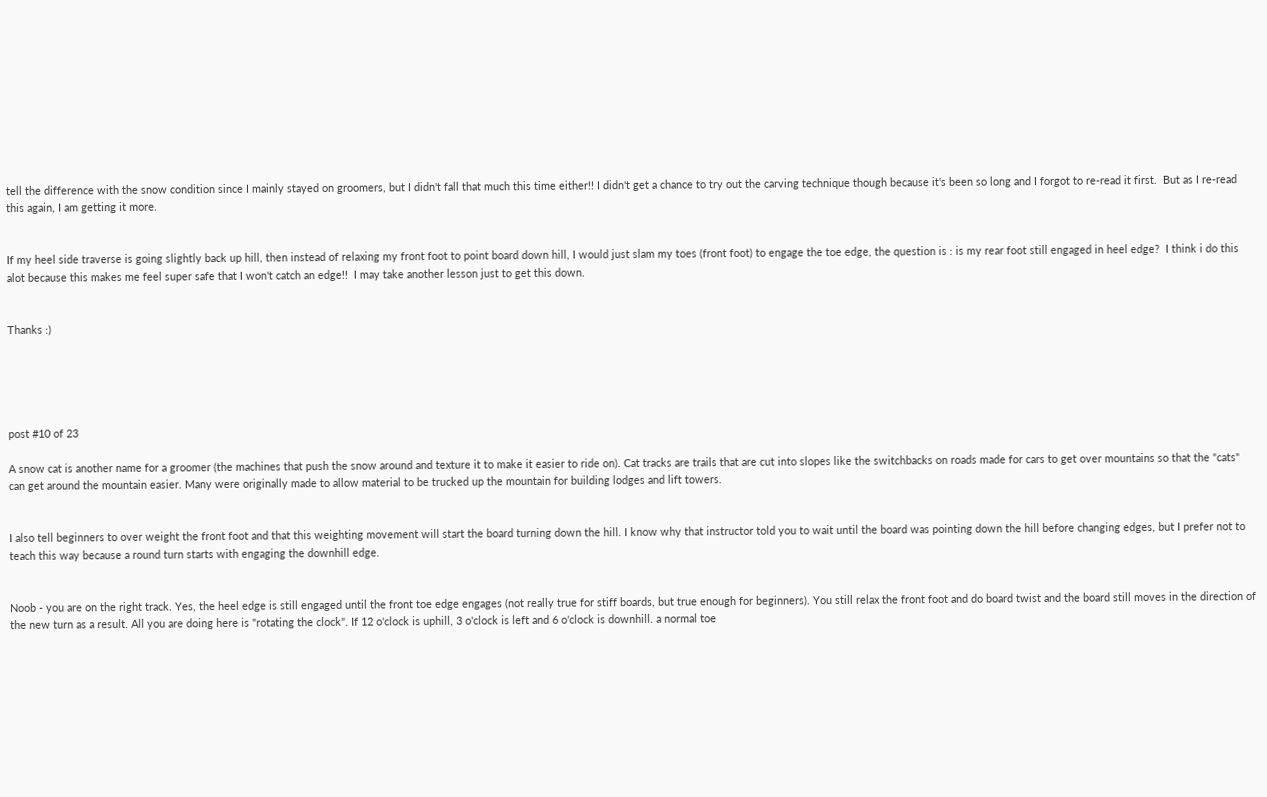tell the difference with the snow condition since I mainly stayed on groomers, but I didn't fall that much this time either!! I didn't get a chance to try out the carving technique though because it's been so long and I forgot to re-read it first.  But as I re-read this again, I am getting it more.


If my heel side traverse is going slightly back up hill, then instead of relaxing my front foot to point board down hill, I would just slam my toes (front foot) to engage the toe edge, the question is : is my rear foot still engaged in heel edge?  I think i do this alot because this makes me feel super safe that I won't catch an edge!!  I may take another lesson just to get this down.


Thanks :)





post #10 of 23

A snow cat is another name for a groomer (the machines that push the snow around and texture it to make it easier to ride on). Cat tracks are trails that are cut into slopes like the switchbacks on roads made for cars to get over mountains so that the "cats" can get around the mountain easier. Many were originally made to allow material to be trucked up the mountain for building lodges and lift towers.


I also tell beginners to over weight the front foot and that this weighting movement will start the board turning down the hill. I know why that instructor told you to wait until the board was pointing down the hill before changing edges, but I prefer not to teach this way because a round turn starts with engaging the downhill edge.


Noob - you are on the right track. Yes, the heel edge is still engaged until the front toe edge engages (not really true for stiff boards, but true enough for beginners). You still relax the front foot and do board twist and the board still moves in the direction of the new turn as a result. All you are doing here is "rotating the clock". If 12 o'clock is uphill, 3 o'clock is left and 6 o'clock is downhill. a normal toe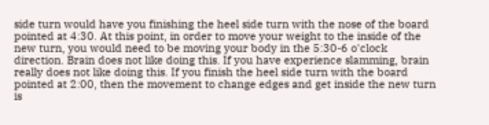side turn would have you finishing the heel side turn with the nose of the board pointed at 4:30. At this point, in order to move your weight to the inside of the new turn, you would need to be moving your body in the 5:30-6 o'clock direction. Brain does not like doing this. If you have experience slamming, brain really does not like doing this. If you finish the heel side turn with the board pointed at 2:00, then the movement to change edges and get inside the new turn is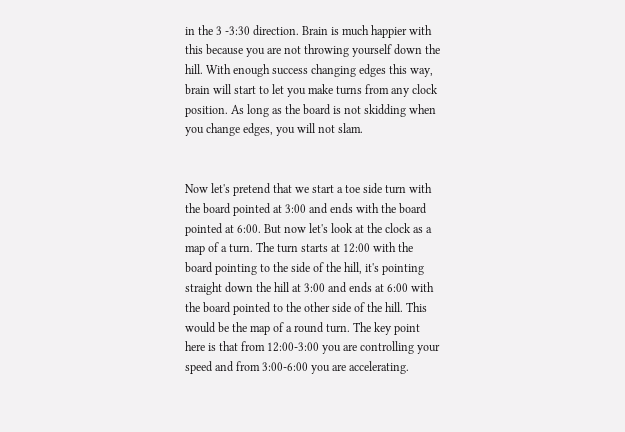in the 3 -3:30 direction. Brain is much happier with this because you are not throwing yourself down the hill. With enough success changing edges this way, brain will start to let you make turns from any clock position. As long as the board is not skidding when you change edges, you will not slam.


Now let's pretend that we start a toe side turn with the board pointed at 3:00 and ends with the board pointed at 6:00. But now let's look at the clock as a map of a turn. The turn starts at 12:00 with the board pointing to the side of the hill, it's pointing straight down the hill at 3:00 and ends at 6:00 with the board pointed to the other side of the hill. This would be the map of a round turn. The key point here is that from 12:00-3:00 you are controlling your speed and from 3:00-6:00 you are accelerating.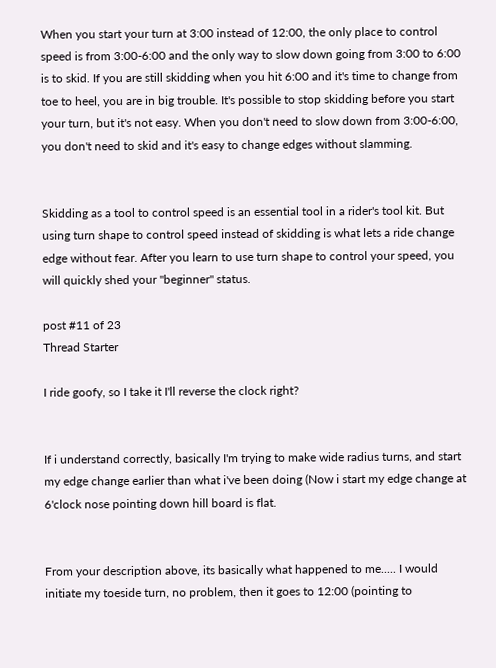When you start your turn at 3:00 instead of 12:00, the only place to control speed is from 3:00-6:00 and the only way to slow down going from 3:00 to 6:00 is to skid. If you are still skidding when you hit 6:00 and it's time to change from toe to heel, you are in big trouble. It's possible to stop skidding before you start your turn, but it's not easy. When you don't need to slow down from 3:00-6:00, you don't need to skid and it's easy to change edges without slamming.


Skidding as a tool to control speed is an essential tool in a rider's tool kit. But using turn shape to control speed instead of skidding is what lets a ride change edge without fear. After you learn to use turn shape to control your speed, you will quickly shed your "beginner" status.

post #11 of 23
Thread Starter

I ride goofy, so I take it I'll reverse the clock right?


If i understand correctly, basically I'm trying to make wide radius turns, and start my edge change earlier than what i've been doing (Now i start my edge change at 6'clock nose pointing down hill board is flat.


From your description above, its basically what happened to me..... I would initiate my toeside turn, no problem, then it goes to 12:00 (pointing to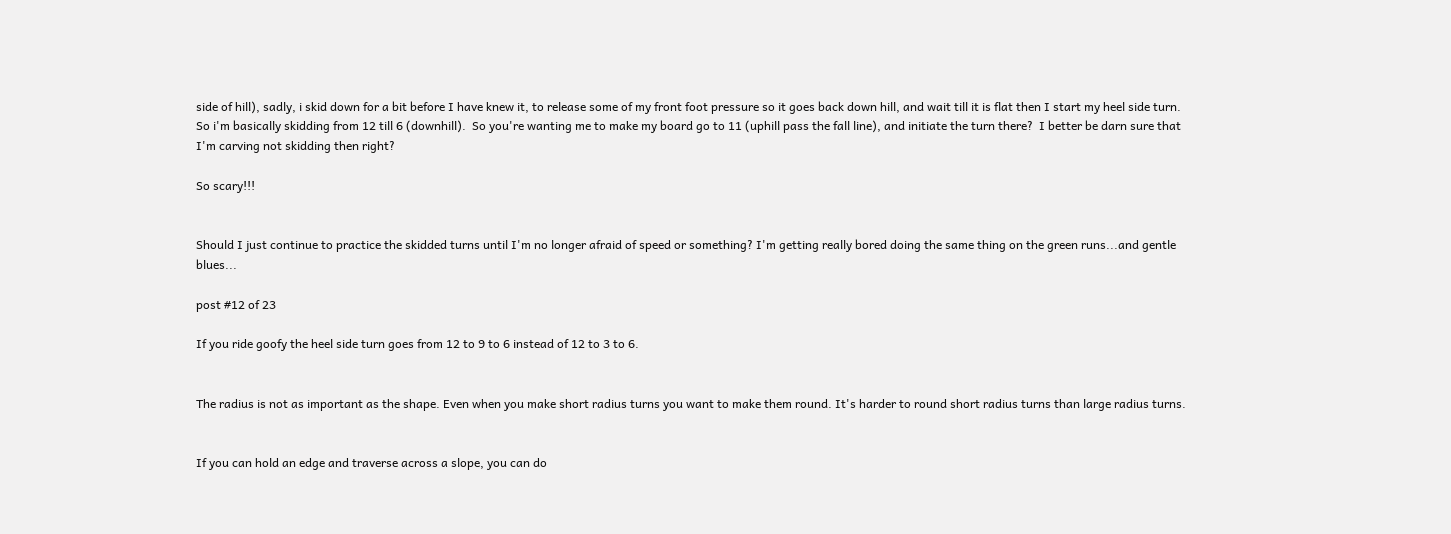side of hill), sadly, i skid down for a bit before I have knew it, to release some of my front foot pressure so it goes back down hill, and wait till it is flat then I start my heel side turn.  So i'm basically skidding from 12 till 6 (downhill).  So you're wanting me to make my board go to 11 (uphill pass the fall line), and initiate the turn there?  I better be darn sure that I'm carving not skidding then right?

So scary!!!


Should I just continue to practice the skidded turns until I'm no longer afraid of speed or something? I'm getting really bored doing the same thing on the green runs...and gentle blues...

post #12 of 23

If you ride goofy the heel side turn goes from 12 to 9 to 6 instead of 12 to 3 to 6.


The radius is not as important as the shape. Even when you make short radius turns you want to make them round. It's harder to round short radius turns than large radius turns.


If you can hold an edge and traverse across a slope, you can do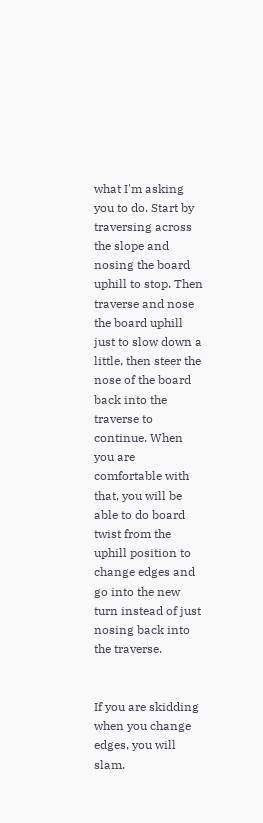what I'm asking you to do. Start by traversing across the slope and nosing the board uphill to stop. Then traverse and nose the board uphill just to slow down a little, then steer the nose of the board back into the traverse to continue. When you are comfortable with that, you will be able to do board twist from the uphill position to change edges and go into the new turn instead of just nosing back into the traverse.


If you are skidding when you change edges, you will slam.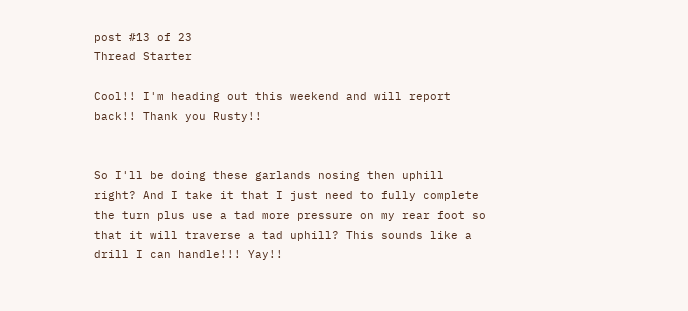post #13 of 23
Thread Starter

Cool!! I'm heading out this weekend and will report back!! Thank you Rusty!!


So I'll be doing these garlands nosing then uphill right? And I take it that I just need to fully complete the turn plus use a tad more pressure on my rear foot so that it will traverse a tad uphill? This sounds like a drill I can handle!!! Yay!!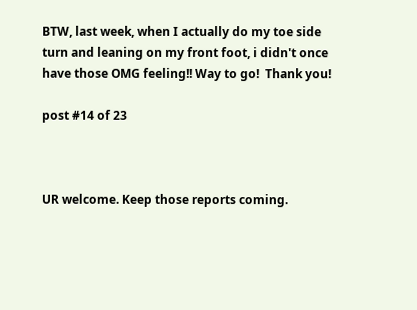BTW, last week, when I actually do my toe side turn and leaning on my front foot, i didn't once have those OMG feeling!! Way to go!  Thank you!

post #14 of 23



UR welcome. Keep those reports coming.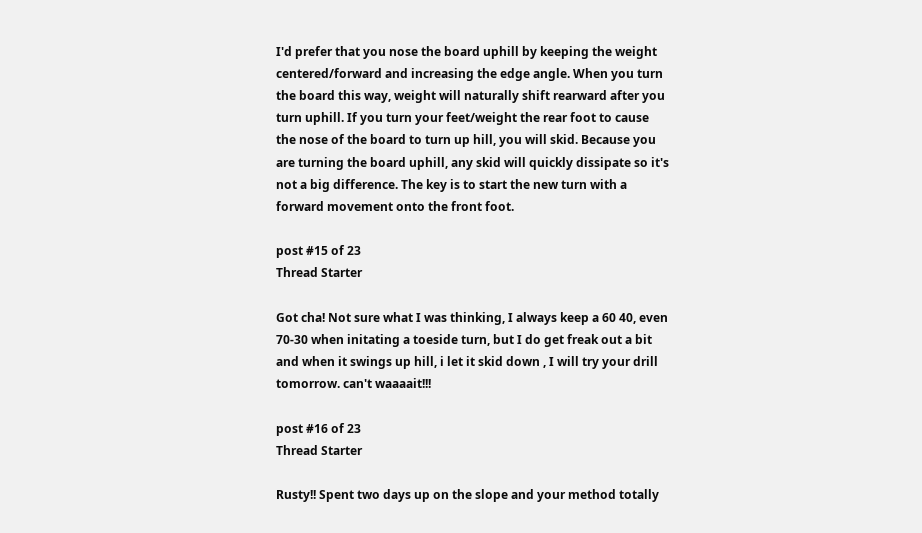I'd prefer that you nose the board uphill by keeping the weight centered/forward and increasing the edge angle. When you turn the board this way, weight will naturally shift rearward after you turn uphill. If you turn your feet/weight the rear foot to cause the nose of the board to turn up hill, you will skid. Because you are turning the board uphill, any skid will quickly dissipate so it's not a big difference. The key is to start the new turn with a forward movement onto the front foot.

post #15 of 23
Thread Starter

Got cha! Not sure what I was thinking, I always keep a 60 40, even 70-30 when initating a toeside turn, but I do get freak out a bit and when it swings up hill, i let it skid down , I will try your drill tomorrow. can't waaaait!!!

post #16 of 23
Thread Starter

Rusty!! Spent two days up on the slope and your method totally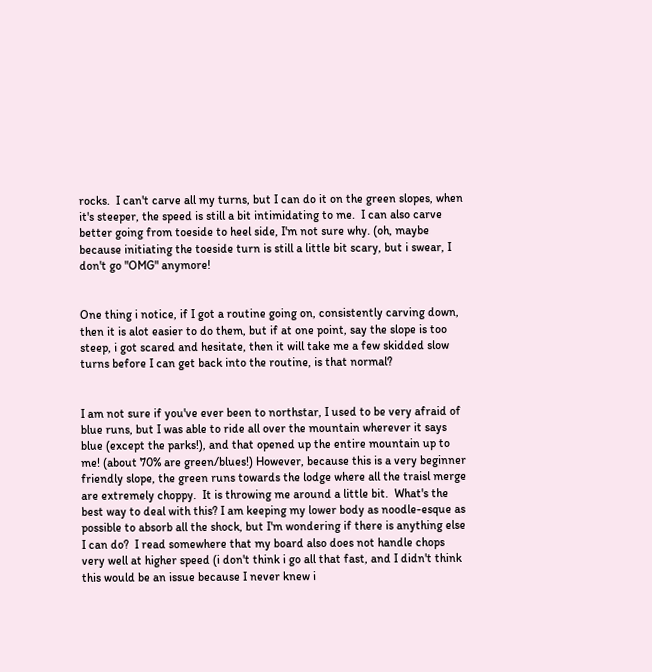rocks.  I can't carve all my turns, but I can do it on the green slopes, when it's steeper, the speed is still a bit intimidating to me.  I can also carve better going from toeside to heel side, I'm not sure why. (oh, maybe because initiating the toeside turn is still a little bit scary, but i swear, I don't go "OMG" anymore!


One thing i notice, if I got a routine going on, consistently carving down, then it is alot easier to do them, but if at one point, say the slope is too steep, i got scared and hesitate, then it will take me a few skidded slow turns before I can get back into the routine, is that normal?


I am not sure if you've ever been to northstar, I used to be very afraid of blue runs, but I was able to ride all over the mountain wherever it says blue (except the parks!), and that opened up the entire mountain up to me! (about 70% are green/blues!) However, because this is a very beginner friendly slope, the green runs towards the lodge where all the traisl merge are extremely choppy.  It is throwing me around a little bit.  What's the best way to deal with this? I am keeping my lower body as noodle-esque as possible to absorb all the shock, but I'm wondering if there is anything else I can do?  I read somewhere that my board also does not handle chops very well at higher speed (i don't think i go all that fast, and I didn't think this would be an issue because I never knew i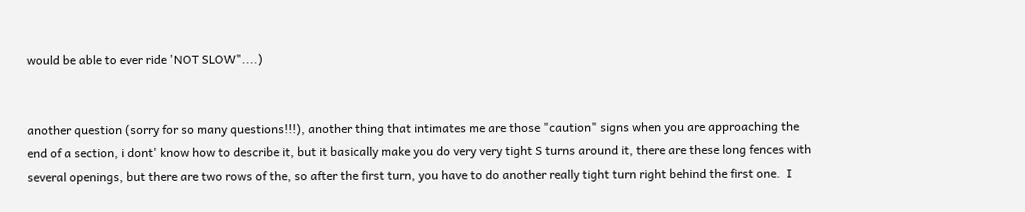would be able to ever ride 'NOT SLOW"....)


another question (sorry for so many questions!!!), another thing that intimates me are those "caution" signs when you are approaching the end of a section, i dont' know how to describe it, but it basically make you do very very tight S turns around it, there are these long fences with several openings, but there are two rows of the, so after the first turn, you have to do another really tight turn right behind the first one.  I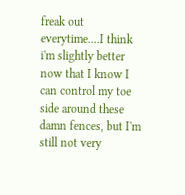freak out everytime....I think i'm slightly better now that I know I can control my toe side around these damn fences, but I'm still not very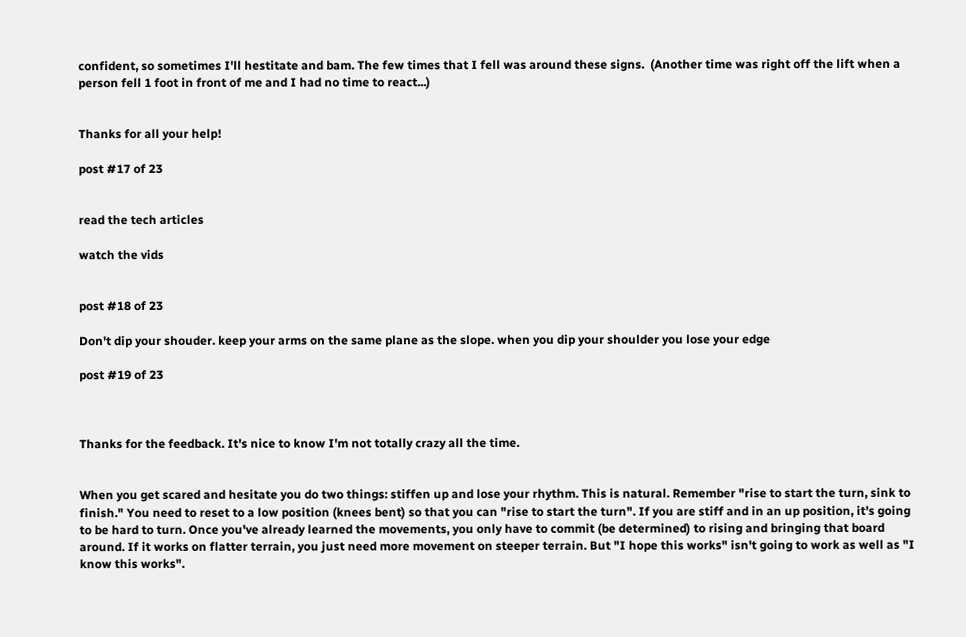confident, so sometimes I'll hestitate and bam. The few times that I fell was around these signs.  (Another time was right off the lift when a person fell 1 foot in front of me and I had no time to react...)


Thanks for all your help!

post #17 of 23


read the tech articles

watch the vids


post #18 of 23

Don't dip your shouder. keep your arms on the same plane as the slope. when you dip your shoulder you lose your edge

post #19 of 23



Thanks for the feedback. It's nice to know I'm not totally crazy all the time.


When you get scared and hesitate you do two things: stiffen up and lose your rhythm. This is natural. Remember "rise to start the turn, sink to finish." You need to reset to a low position (knees bent) so that you can "rise to start the turn". If you are stiff and in an up position, it's going to be hard to turn. Once you've already learned the movements, you only have to commit (be determined) to rising and bringing that board around. If it works on flatter terrain, you just need more movement on steeper terrain. But "I hope this works" isn't going to work as well as "I know this works".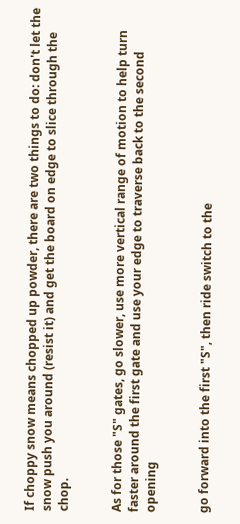If choppy snow means chopped up powder, there are two things to do: don't let the snow push you around (resist it) and get the board on edge to slice through the chop.


As for those "S" gates, go slower, use more vertical range of motion to help turn faster around the first gate and use your edge to traverse back to the second opening


go forward into the first "S", then ride switch to the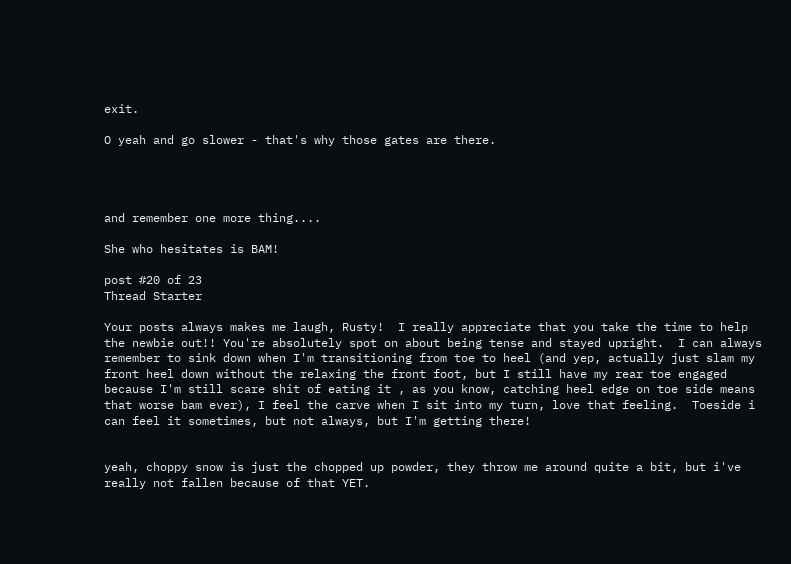exit.

O yeah and go slower - that's why those gates are there.




and remember one more thing....

She who hesitates is BAM!

post #20 of 23
Thread Starter

Your posts always makes me laugh, Rusty!  I really appreciate that you take the time to help the newbie out!! You're absolutely spot on about being tense and stayed upright.  I can always remember to sink down when I'm transitioning from toe to heel (and yep, actually just slam my front heel down without the relaxing the front foot, but I still have my rear toe engaged because I'm still scare shit of eating it , as you know, catching heel edge on toe side means that worse bam ever), I feel the carve when I sit into my turn, love that feeling.  Toeside i can feel it sometimes, but not always, but I'm getting there!


yeah, choppy snow is just the chopped up powder, they throw me around quite a bit, but i've really not fallen because of that YET.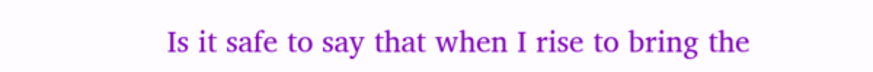Is it safe to say that when I rise to bring the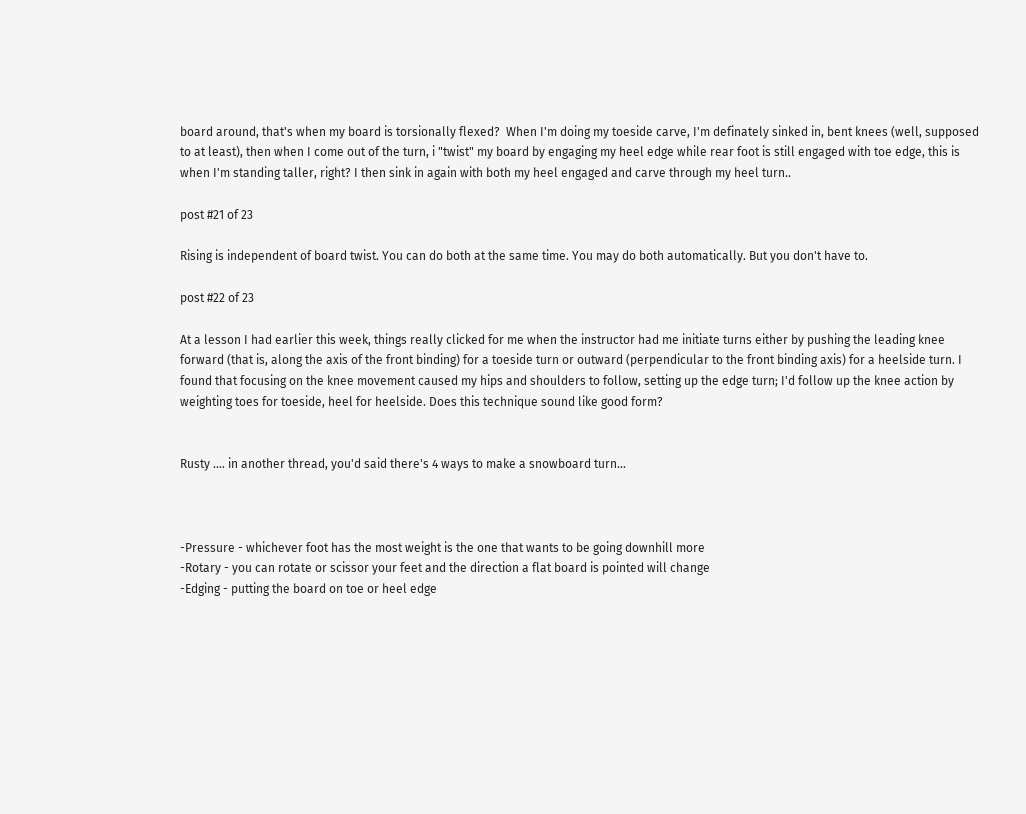board around, that's when my board is torsionally flexed?  When I'm doing my toeside carve, I'm definately sinked in, bent knees (well, supposed to at least), then when I come out of the turn, i "twist" my board by engaging my heel edge while rear foot is still engaged with toe edge, this is when I'm standing taller, right? I then sink in again with both my heel engaged and carve through my heel turn..

post #21 of 23

Rising is independent of board twist. You can do both at the same time. You may do both automatically. But you don't have to.

post #22 of 23

At a lesson I had earlier this week, things really clicked for me when the instructor had me initiate turns either by pushing the leading knee forward (that is, along the axis of the front binding) for a toeside turn or outward (perpendicular to the front binding axis) for a heelside turn. I found that focusing on the knee movement caused my hips and shoulders to follow, setting up the edge turn; I'd follow up the knee action by weighting toes for toeside, heel for heelside. Does this technique sound like good form?


Rusty .... in another thread, you'd said there's 4 ways to make a snowboard turn...



-Pressure - whichever foot has the most weight is the one that wants to be going downhill more
-Rotary - you can rotate or scissor your feet and the direction a flat board is pointed will change
-Edging - putting the board on toe or heel edge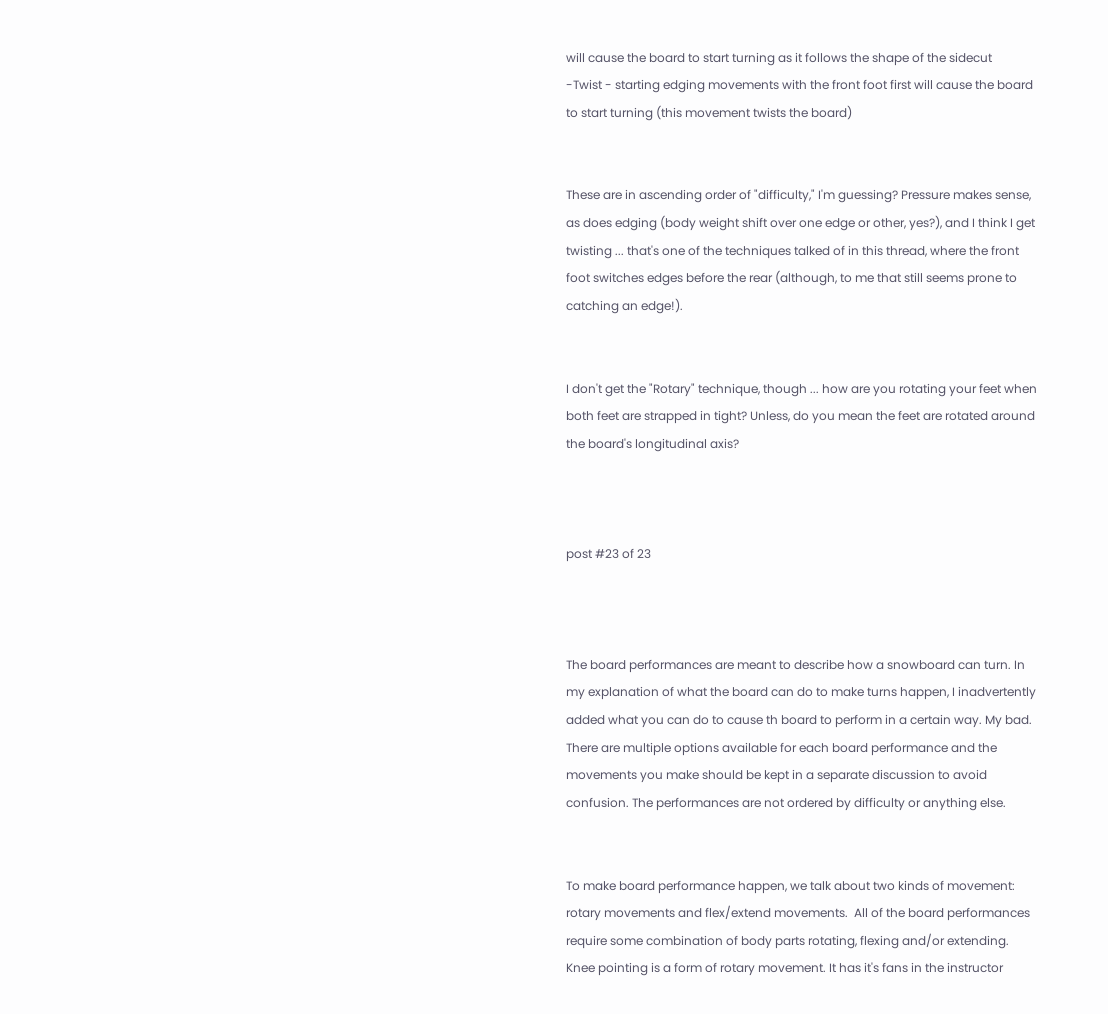will cause the board to start turning as it follows the shape of the sidecut
-Twist - starting edging movements with the front foot first will cause the board to start turning (this movement twists the board)


These are in ascending order of "difficulty," I'm guessing? Pressure makes sense, as does edging (body weight shift over one edge or other, yes?), and I think I get twisting ... that's one of the techniques talked of in this thread, where the front foot switches edges before the rear (although, to me that still seems prone to catching an edge!).


I don't get the "Rotary" technique, though ... how are you rotating your feet when both feet are strapped in tight? Unless, do you mean the feet are rotated around the board's longitudinal axis?



post #23 of 23



The board performances are meant to describe how a snowboard can turn. In my explanation of what the board can do to make turns happen, I inadvertently added what you can do to cause th board to perform in a certain way. My bad. There are multiple options available for each board performance and the movements you make should be kept in a separate discussion to avoid confusion. The performances are not ordered by difficulty or anything else.


To make board performance happen, we talk about two kinds of movement: rotary movements and flex/extend movements.  All of the board performances require some combination of body parts rotating, flexing and/or extending. Knee pointing is a form of rotary movement. It has it's fans in the instructor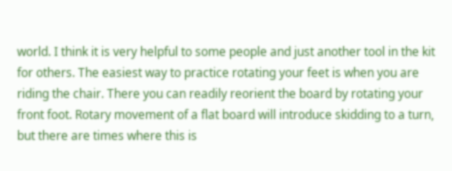world. I think it is very helpful to some people and just another tool in the kit for others. The easiest way to practice rotating your feet is when you are riding the chair. There you can readily reorient the board by rotating your front foot. Rotary movement of a flat board will introduce skidding to a turn, but there are times where this is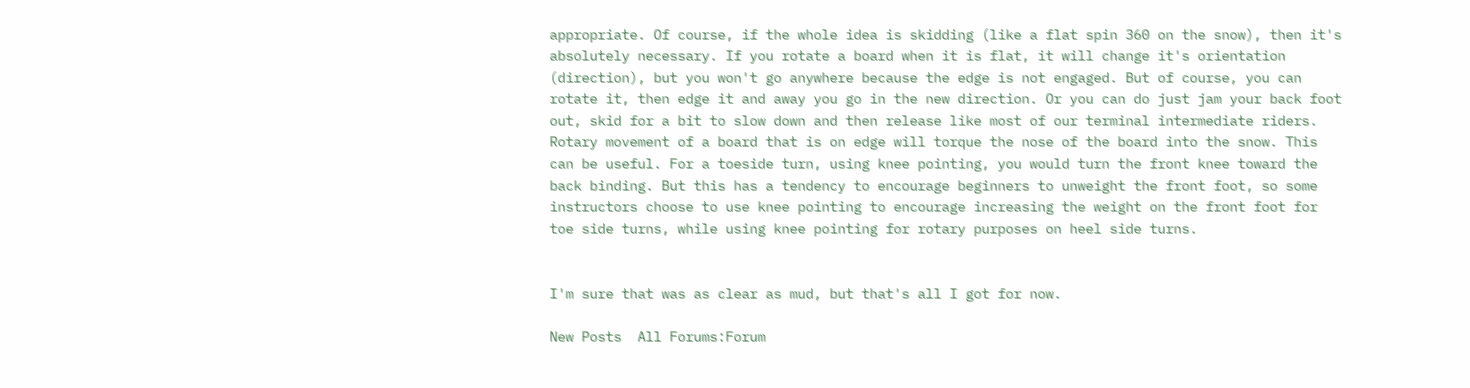appropriate. Of course, if the whole idea is skidding (like a flat spin 360 on the snow), then it's absolutely necessary. If you rotate a board when it is flat, it will change it's orientation (direction), but you won't go anywhere because the edge is not engaged. But of course, you can rotate it, then edge it and away you go in the new direction. Or you can do just jam your back foot out, skid for a bit to slow down and then release like most of our terminal intermediate riders. Rotary movement of a board that is on edge will torque the nose of the board into the snow. This can be useful. For a toeside turn, using knee pointing, you would turn the front knee toward the back binding. But this has a tendency to encourage beginners to unweight the front foot, so some instructors choose to use knee pointing to encourage increasing the weight on the front foot for toe side turns, while using knee pointing for rotary purposes on heel side turns.


I'm sure that was as clear as mud, but that's all I got for now.

New Posts  All Forums:Forum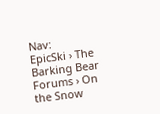Nav:
EpicSki › The Barking Bear Forums › On the Snow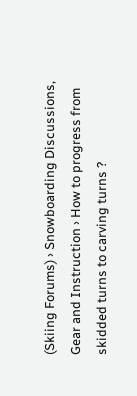(Skiing Forums) › Snowboarding Discussions, Gear and Instruction › How to progress from skidded turns to carving turns ?